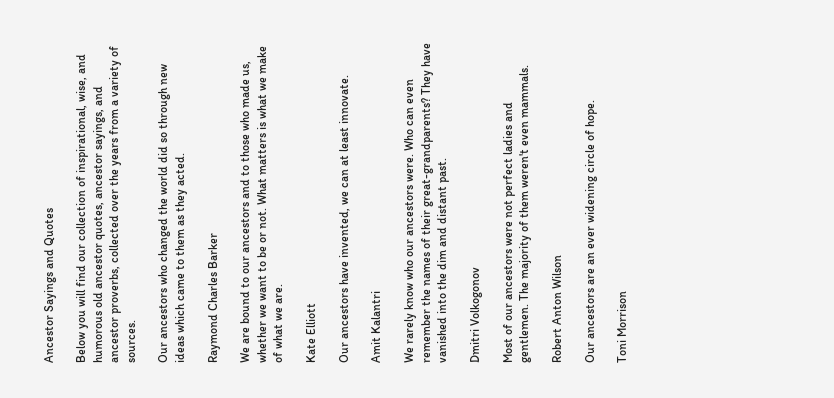Ancestor Sayings and Quotes

Below you will find our collection of inspirational, wise, and humorous old ancestor quotes, ancestor sayings, and ancestor proverbs, collected over the years from a variety of sources.

Our ancestors who changed the world did so through new ideas which came to them as they acted.

Raymond Charles Barker

We are bound to our ancestors and to those who made us, whether we want to be or not. What matters is what we make of what we are.

Kate Elliott

Our ancestors have invented, we can at least innovate.

Amit Kalantri

We rarely know who our ancestors were. Who can even remember the names of their great-grandparents? They have vanished into the dim and distant past.

Dmitri Volkogonov

Most of our ancestors were not perfect ladies and gentlemen. The majority of them weren't even mammals.

Robert Anton Wilson

Our ancestors are an ever widening circle of hope.

Toni Morrison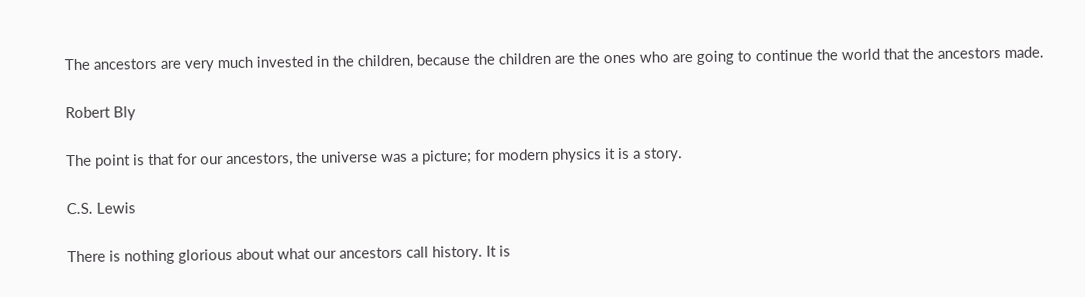The ancestors are very much invested in the children, because the children are the ones who are going to continue the world that the ancestors made.

Robert Bly

The point is that for our ancestors, the universe was a picture; for modern physics it is a story.

C.S. Lewis

There is nothing glorious about what our ancestors call history. It is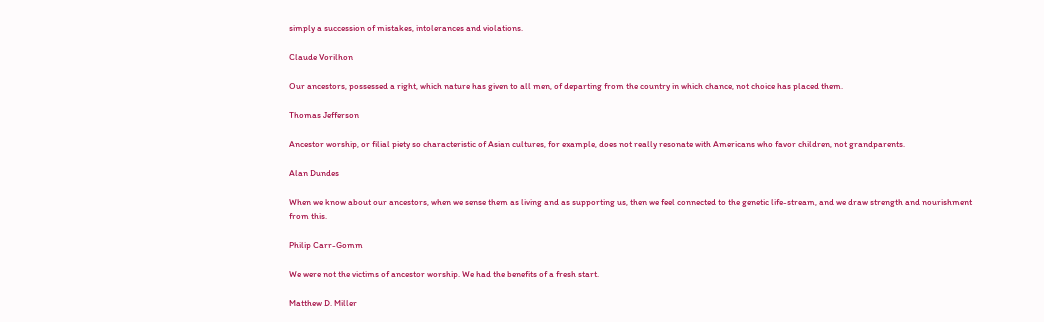simply a succession of mistakes, intolerances and violations.

Claude Vorilhon

Our ancestors, possessed a right, which nature has given to all men, of departing from the country in which chance, not choice has placed them.

Thomas Jefferson

Ancestor worship, or filial piety so characteristic of Asian cultures, for example, does not really resonate with Americans who favor children, not grandparents.

Alan Dundes

When we know about our ancestors, when we sense them as living and as supporting us, then we feel connected to the genetic life-stream, and we draw strength and nourishment from this.

Philip Carr-Gomm

We were not the victims of ancestor worship. We had the benefits of a fresh start.

Matthew D. Miller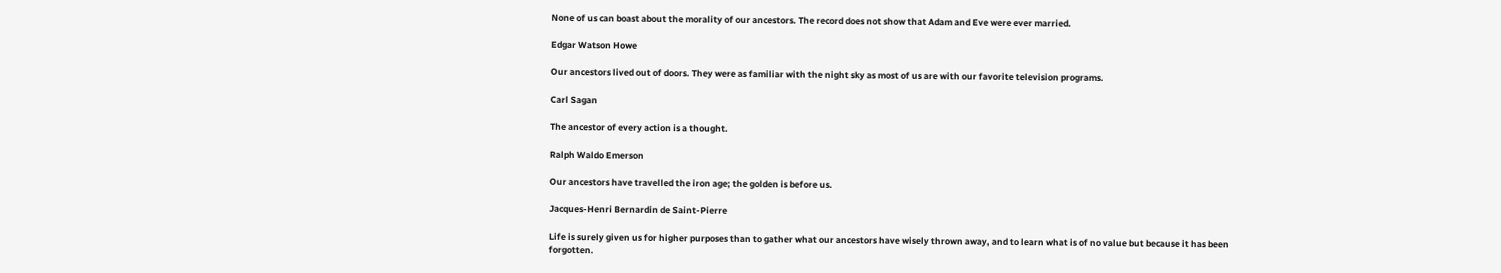None of us can boast about the morality of our ancestors. The record does not show that Adam and Eve were ever married.

Edgar Watson Howe

Our ancestors lived out of doors. They were as familiar with the night sky as most of us are with our favorite television programs.

Carl Sagan

The ancestor of every action is a thought.

Ralph Waldo Emerson

Our ancestors have travelled the iron age; the golden is before us.

Jacques-Henri Bernardin de Saint-Pierre

Life is surely given us for higher purposes than to gather what our ancestors have wisely thrown away, and to learn what is of no value but because it has been forgotten.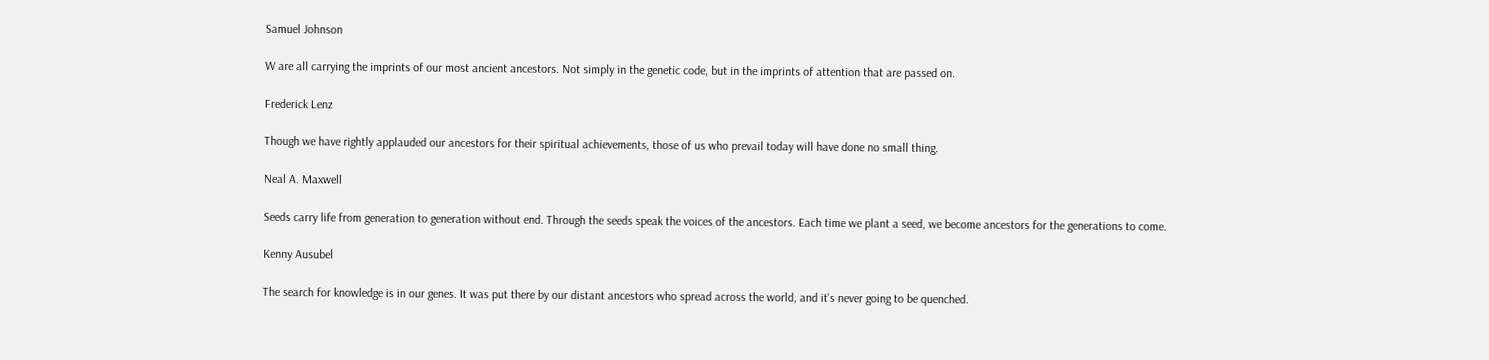Samuel Johnson

W are all carrying the imprints of our most ancient ancestors. Not simply in the genetic code, but in the imprints of attention that are passed on.

Frederick Lenz

Though we have rightly applauded our ancestors for their spiritual achievements, those of us who prevail today will have done no small thing.

Neal A. Maxwell

Seeds carry life from generation to generation without end. Through the seeds speak the voices of the ancestors. Each time we plant a seed, we become ancestors for the generations to come.

Kenny Ausubel

The search for knowledge is in our genes. It was put there by our distant ancestors who spread across the world, and it's never going to be quenched.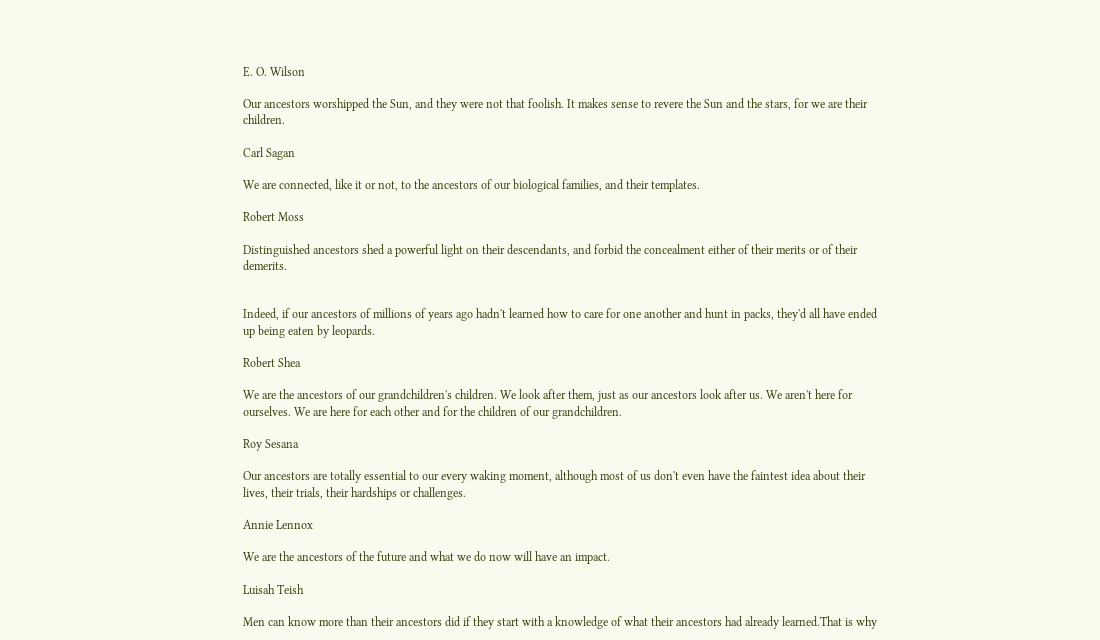E. O. Wilson

Our ancestors worshipped the Sun, and they were not that foolish. It makes sense to revere the Sun and the stars, for we are their children.

Carl Sagan

We are connected, like it or not, to the ancestors of our biological families, and their templates.

Robert Moss

Distinguished ancestors shed a powerful light on their descendants, and forbid the concealment either of their merits or of their demerits.


Indeed, if our ancestors of millions of years ago hadn't learned how to care for one another and hunt in packs, they'd all have ended up being eaten by leopards.

Robert Shea

We are the ancestors of our grandchildren's children. We look after them, just as our ancestors look after us. We aren't here for ourselves. We are here for each other and for the children of our grandchildren.

Roy Sesana

Our ancestors are totally essential to our every waking moment, although most of us don't even have the faintest idea about their lives, their trials, their hardships or challenges.

Annie Lennox

We are the ancestors of the future and what we do now will have an impact.

Luisah Teish

Men can know more than their ancestors did if they start with a knowledge of what their ancestors had already learned.That is why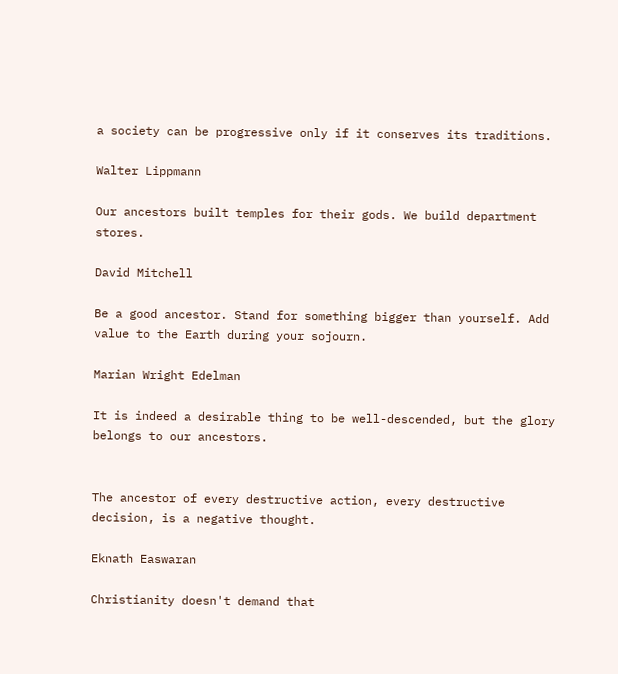a society can be progressive only if it conserves its traditions.

Walter Lippmann

Our ancestors built temples for their gods. We build department stores.

David Mitchell

Be a good ancestor. Stand for something bigger than yourself. Add value to the Earth during your sojourn.

Marian Wright Edelman

It is indeed a desirable thing to be well-descended, but the glory belongs to our ancestors.


The ancestor of every destructive action, every destructive decision, is a negative thought.

Eknath Easwaran

Christianity doesn't demand that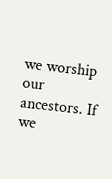we worship our ancestors. If we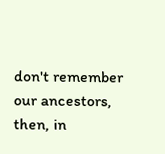don't remember our ancestors, then, in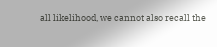all likelihood, we cannot also recall the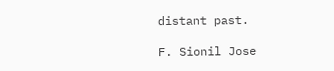distant past.

F. Sionil Jose